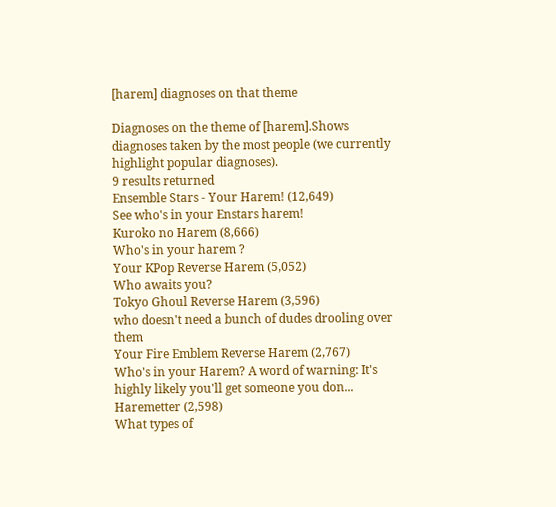[harem] diagnoses on that theme

Diagnoses on the theme of [harem].Shows diagnoses taken by the most people (we currently highlight popular diagnoses).
9 results returned
Ensemble Stars - Your Harem! (12,649)
See who's in your Enstars harem!
Kuroko no Harem (8,666)
Who's in your harem ?
Your KPop Reverse Harem (5,052)
Who awaits you?
Tokyo Ghoul Reverse Harem (3,596)
who doesn't need a bunch of dudes drooling over them
Your Fire Emblem Reverse Harem (2,767)
Who's in your Harem? A word of warning: It's highly likely you'll get someone you don...
Haremetter (2,598)
What types of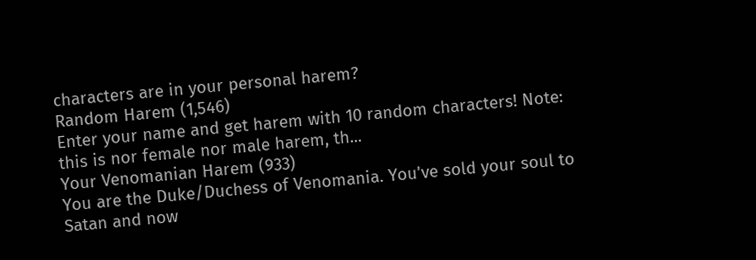characters are in your personal harem?
Random Harem (1,546)
Enter your name and get harem with 10 random characters! Note: this is nor female nor male harem, th...
Your Venomanian Harem (933)
You are the Duke/Duchess of Venomania. You've sold your soul to Satan and now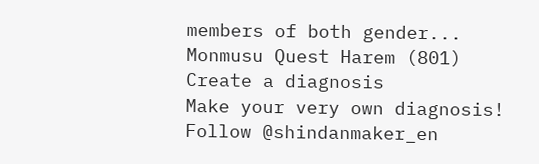members of both gender...
Monmusu Quest Harem (801)
Create a diagnosis
Make your very own diagnosis!
Follow @shindanmaker_en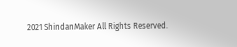2021 ShindanMaker All Rights Reserved.